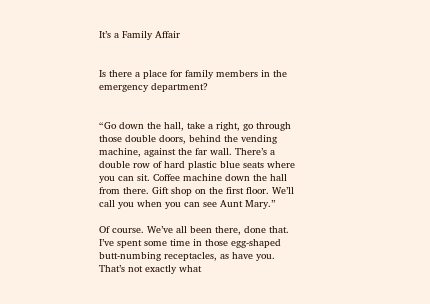It’s a Family Affair


Is there a place for family members in the emergency department?


“Go down the hall, take a right, go through those double doors, behind the vending machine, against the far wall. There’s a double row of hard plastic blue seats where you can sit. Coffee machine down the hall from there. Gift shop on the first floor. We’ll call you when you can see Aunt Mary.”

Of course. We’ve all been there, done that. I’ve spent some time in those egg-shaped butt-numbing receptacles, as have you. That’s not exactly what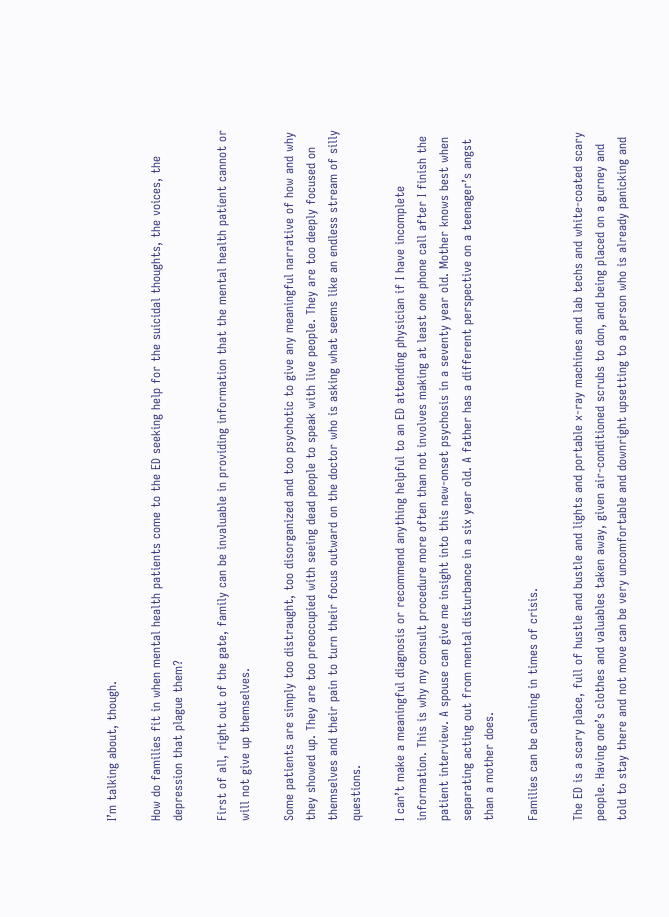I’m talking about, though.

How do families fit in when mental health patients come to the ED seeking help for the suicidal thoughts, the voices, the depression that plague them?

First of all, right out of the gate, family can be invaluable in providing information that the mental health patient cannot or will not give up themselves.

Some patients are simply too distraught, too disorganized and too psychotic to give any meaningful narrative of how and why they showed up. They are too preoccupied with seeing dead people to speak with live people. They are too deeply focused on themselves and their pain to turn their focus outward on the doctor who is asking what seems like an endless stream of silly questions.

I can’t make a meaningful diagnosis or recommend anything helpful to an ED attending physician if I have incomplete information. This is why my consult procedure more often than not involves making at least one phone call after I finish the patient interview. A spouse can give me insight into this new-onset psychosis in a seventy year old. Mother knows best when separating acting out from mental disturbance in a six year old. A father has a different perspective on a teenager’s angst than a mother does.

Families can be calming in times of crisis.

The ED is a scary place, full of hustle and bustle and lights and portable x-ray machines and lab techs and white-coated scary people. Having one’s clothes and valuables taken away, given air-conditioned scrubs to don, and being placed on a gurney and told to stay there and not move can be very uncomfortable and downright upsetting to a person who is already panicking and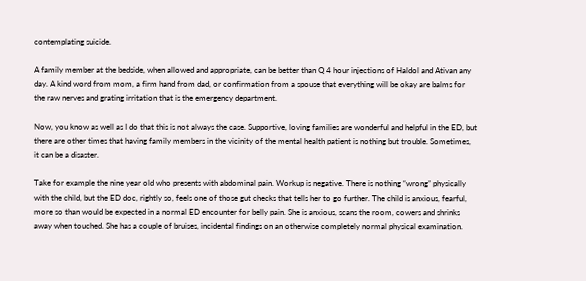contemplating suicide.

A family member at the bedside, when allowed and appropriate, can be better than Q 4 hour injections of Haldol and Ativan any day. A kind word from mom, a firm hand from dad, or confirmation from a spouse that everything will be okay are balms for the raw nerves and grating irritation that is the emergency department.

Now, you know as well as I do that this is not always the case. Supportive, loving families are wonderful and helpful in the ED, but there are other times that having family members in the vicinity of the mental health patient is nothing but trouble. Sometimes, it can be a disaster.

Take for example the nine year old who presents with abdominal pain. Workup is negative. There is nothing “wrong” physically with the child, but the ED doc, rightly so, feels one of those gut checks that tells her to go further. The child is anxious, fearful, more so than would be expected in a normal ED encounter for belly pain. She is anxious, scans the room, cowers and shrinks away when touched. She has a couple of bruises, incidental findings on an otherwise completely normal physical examination.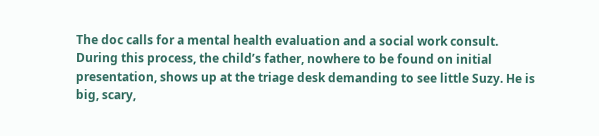The doc calls for a mental health evaluation and a social work consult. During this process, the child’s father, nowhere to be found on initial presentation, shows up at the triage desk demanding to see little Suzy. He is big, scary,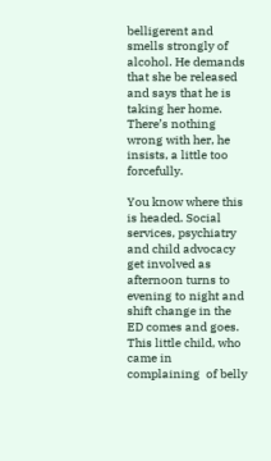belligerent and smells strongly of alcohol. He demands that she be released and says that he is taking her home. There’s nothing wrong with her, he insists, a little too forcefully.

You know where this is headed. Social services, psychiatry and child advocacy get involved as afternoon turns to evening to night and shift change in the ED comes and goes. This little child, who came in complaining  of belly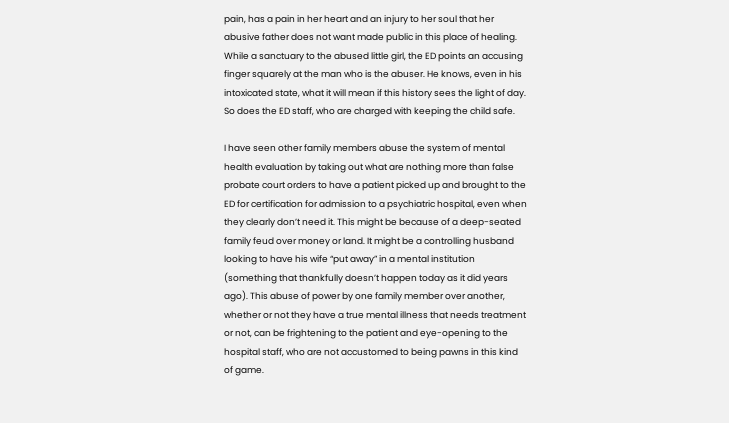pain, has a pain in her heart and an injury to her soul that her abusive father does not want made public in this place of healing. While a sanctuary to the abused little girl, the ED points an accusing finger squarely at the man who is the abuser. He knows, even in his intoxicated state, what it will mean if this history sees the light of day. So does the ED staff, who are charged with keeping the child safe.

I have seen other family members abuse the system of mental health evaluation by taking out what are nothing more than false probate court orders to have a patient picked up and brought to the ED for certification for admission to a psychiatric hospital, even when they clearly don’t need it. This might be because of a deep-seated family feud over money or land. It might be a controlling husband looking to have his wife “put away” in a mental institution (something that thankfully doesn’t happen today as it did years ago). This abuse of power by one family member over another, whether or not they have a true mental illness that needs treatment or not, can be frightening to the patient and eye-opening to the hospital staff, who are not accustomed to being pawns in this kind of game.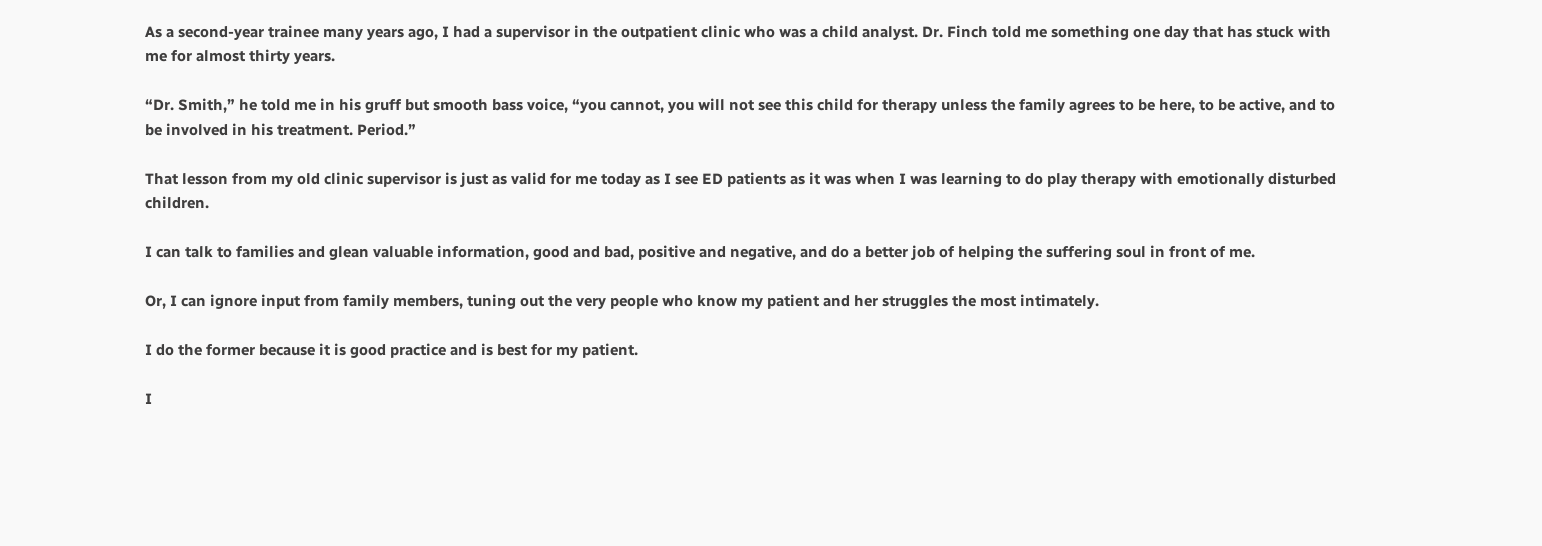As a second-year trainee many years ago, I had a supervisor in the outpatient clinic who was a child analyst. Dr. Finch told me something one day that has stuck with me for almost thirty years.

“Dr. Smith,” he told me in his gruff but smooth bass voice, “you cannot, you will not see this child for therapy unless the family agrees to be here, to be active, and to be involved in his treatment. Period.”

That lesson from my old clinic supervisor is just as valid for me today as I see ED patients as it was when I was learning to do play therapy with emotionally disturbed children.

I can talk to families and glean valuable information, good and bad, positive and negative, and do a better job of helping the suffering soul in front of me.

Or, I can ignore input from family members, tuning out the very people who know my patient and her struggles the most intimately.

I do the former because it is good practice and is best for my patient.

I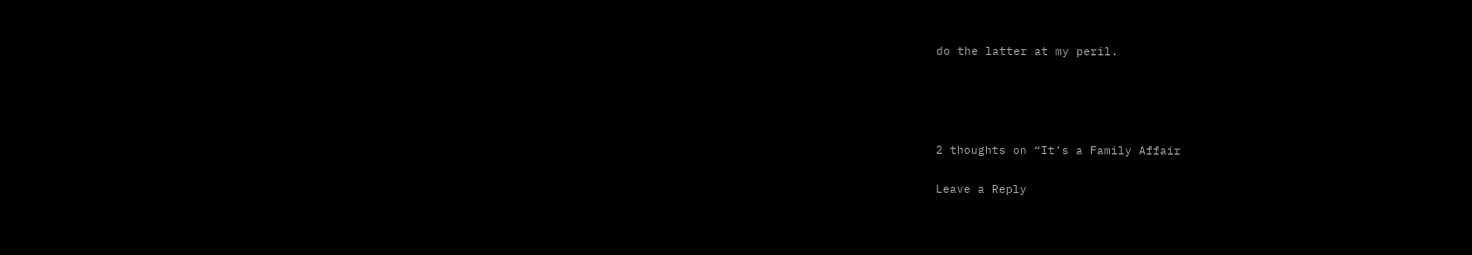do the latter at my peril.




2 thoughts on “It’s a Family Affair

Leave a Reply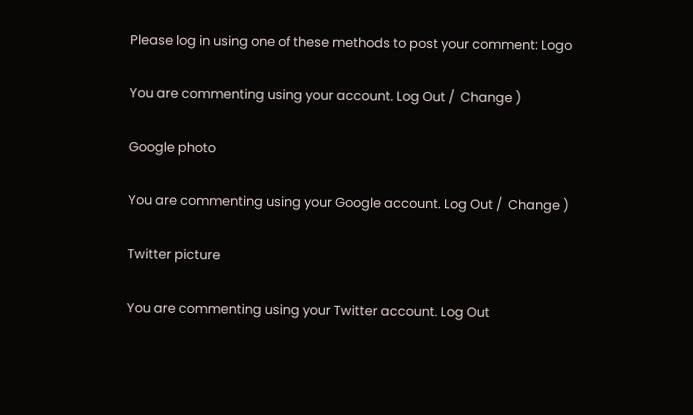Please log in using one of these methods to post your comment: Logo

You are commenting using your account. Log Out /  Change )

Google photo

You are commenting using your Google account. Log Out /  Change )

Twitter picture

You are commenting using your Twitter account. Log Out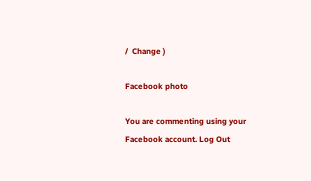/  Change )

Facebook photo

You are commenting using your Facebook account. Log Out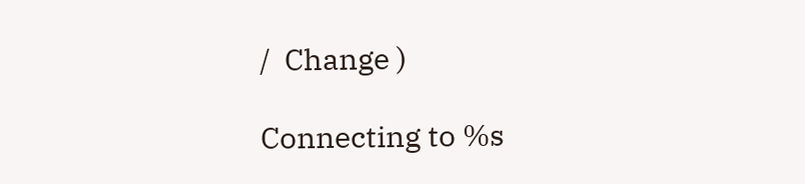/  Change )

Connecting to %s